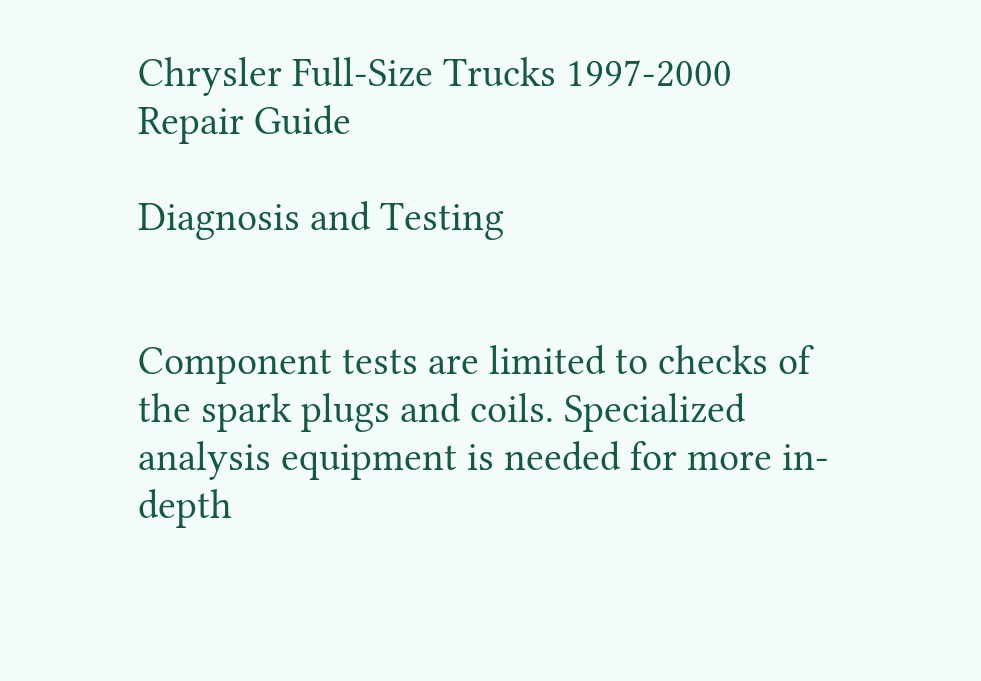Chrysler Full-Size Trucks 1997-2000 Repair Guide

Diagnosis and Testing


Component tests are limited to checks of the spark plugs and coils. Specialized analysis equipment is needed for more in-depth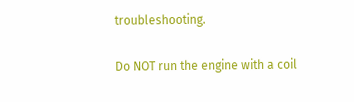troubleshooting.

Do NOT run the engine with a coil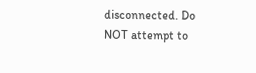disconnected. Do NOT attempt to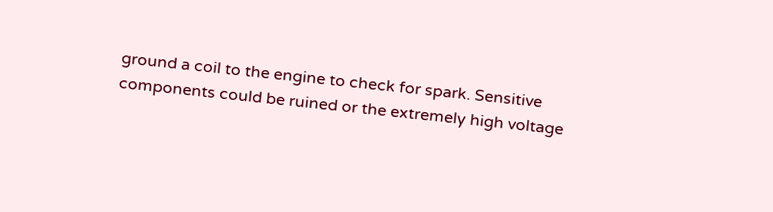ground a coil to the engine to check for spark. Sensitive components could be ruined or the extremely high voltage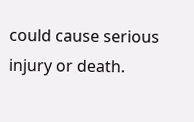could cause serious injury or death.